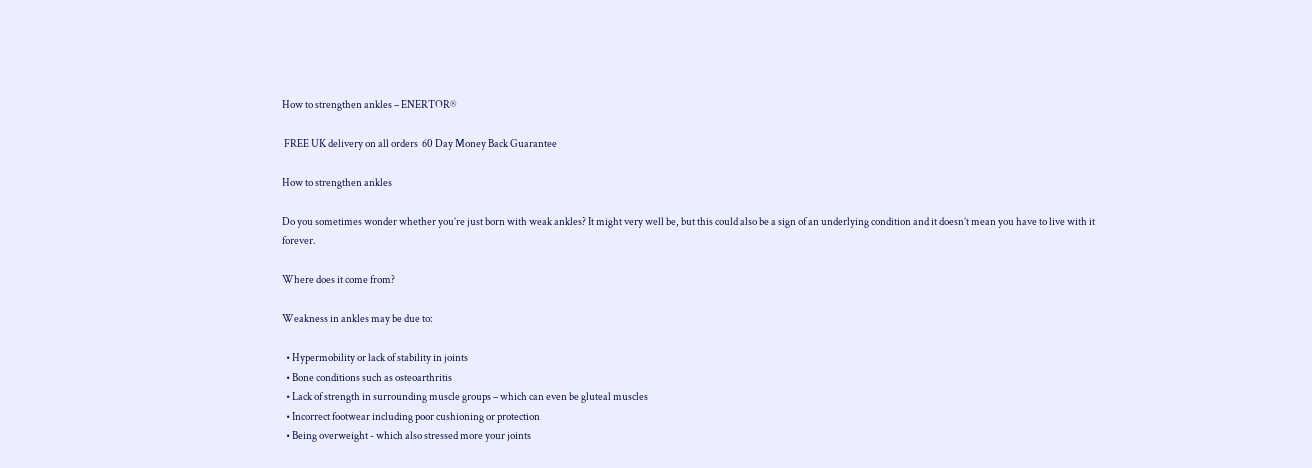How to strengthen ankles – ENERTOR®

 FREE UK delivery on all orders  60 Day Money Back Guarantee

How to strengthen ankles

Do you sometimes wonder whether you’re just born with weak ankles? It might very well be, but this could also be a sign of an underlying condition and it doesn’t mean you have to live with it forever.

Where does it come from?

Weakness in ankles may be due to:

  • Hypermobility or lack of stability in joints
  • Bone conditions such as osteoarthritis
  • Lack of strength in surrounding muscle groups – which can even be gluteal muscles
  • Incorrect footwear including poor cushioning or protection
  • Being overweight - which also stressed more your joints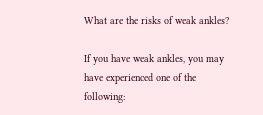What are the risks of weak ankles?

If you have weak ankles, you may have experienced one of the following: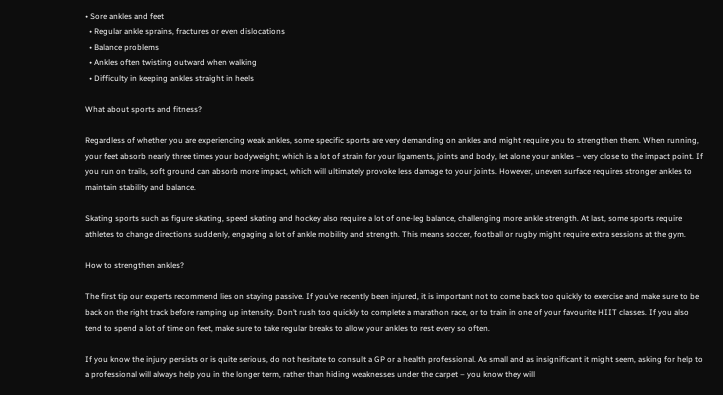• Sore ankles and feet
  • Regular ankle sprains, fractures or even dislocations
  • Balance problems
  • Ankles often twisting outward when walking
  • Difficulty in keeping ankles straight in heels

What about sports and fitness?

Regardless of whether you are experiencing weak ankles, some specific sports are very demanding on ankles and might require you to strengthen them. When running, your feet absorb nearly three times your bodyweight; which is a lot of strain for your ligaments, joints and body, let alone your ankles – very close to the impact point. If you run on trails, soft ground can absorb more impact, which will ultimately provoke less damage to your joints. However, uneven surface requires stronger ankles to maintain stability and balance.

Skating sports such as figure skating, speed skating and hockey also require a lot of one-leg balance, challenging more ankle strength. At last, some sports require athletes to change directions suddenly, engaging a lot of ankle mobility and strength. This means soccer, football or rugby might require extra sessions at the gym.

How to strengthen ankles?

The first tip our experts recommend lies on staying passive. If you’ve recently been injured, it is important not to come back too quickly to exercise and make sure to be back on the right track before ramping up intensity. Don’t rush too quickly to complete a marathon race, or to train in one of your favourite HIIT classes. If you also tend to spend a lot of time on feet, make sure to take regular breaks to allow your ankles to rest every so often.

If you know the injury persists or is quite serious, do not hesitate to consult a GP or a health professional. As small and as insignificant it might seem, asking for help to a professional will always help you in the longer term, rather than hiding weaknesses under the carpet – you know they will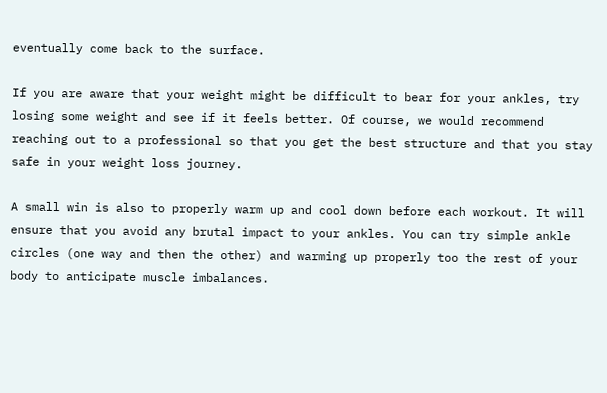eventually come back to the surface.

If you are aware that your weight might be difficult to bear for your ankles, try losing some weight and see if it feels better. Of course, we would recommend reaching out to a professional so that you get the best structure and that you stay safe in your weight loss journey.

A small win is also to properly warm up and cool down before each workout. It will ensure that you avoid any brutal impact to your ankles. You can try simple ankle circles (one way and then the other) and warming up properly too the rest of your body to anticipate muscle imbalances.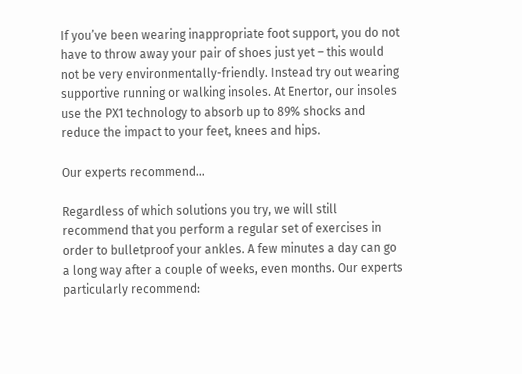If you’ve been wearing inappropriate foot support, you do not have to throw away your pair of shoes just yet – this would not be very environmentally-friendly. Instead try out wearing supportive running or walking insoles. At Enertor, our insoles use the PX1 technology to absorb up to 89% shocks and reduce the impact to your feet, knees and hips.

Our experts recommend…

Regardless of which solutions you try, we will still recommend that you perform a regular set of exercises in order to bulletproof your ankles. A few minutes a day can go a long way after a couple of weeks, even months. Our experts particularly recommend: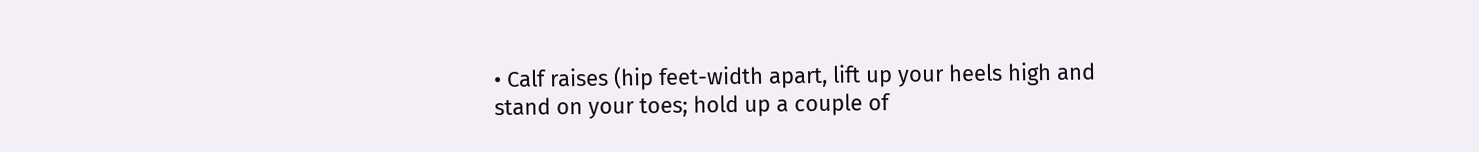• Calf raises (hip feet-width apart, lift up your heels high and stand on your toes; hold up a couple of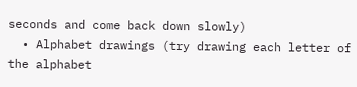seconds and come back down slowly)
  • Alphabet drawings (try drawing each letter of the alphabet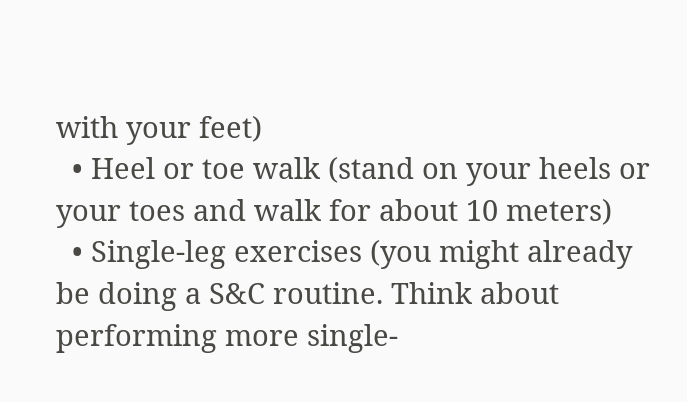with your feet)
  • Heel or toe walk (stand on your heels or your toes and walk for about 10 meters)
  • Single-leg exercises (you might already be doing a S&C routine. Think about performing more single-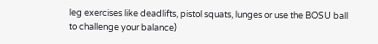leg exercises like deadlifts, pistol squats, lunges or use the BOSU ball to challenge your balance)